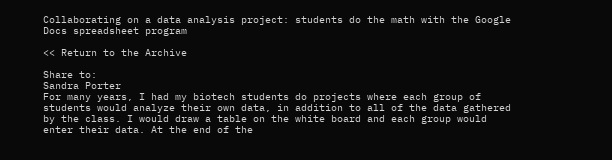Collaborating on a data analysis project: students do the math with the Google Docs spreadsheet program

<< Return to the Archive

Share to:
Sandra Porter
For many years, I had my biotech students do projects where each group of students would analyze their own data, in addition to all of the data gathered by the class. I would draw a table on the white board and each group would enter their data. At the end of the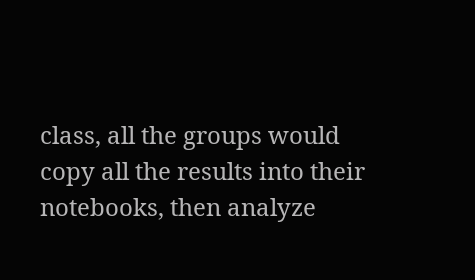class, all the groups would copy all the results into their notebooks, then analyze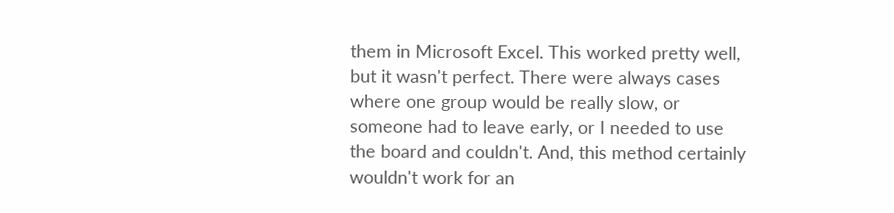them in Microsoft Excel. This worked pretty well, but it wasn't perfect. There were always cases where one group would be really slow, or someone had to leave early, or I needed to use the board and couldn't. And, this method certainly wouldn't work for an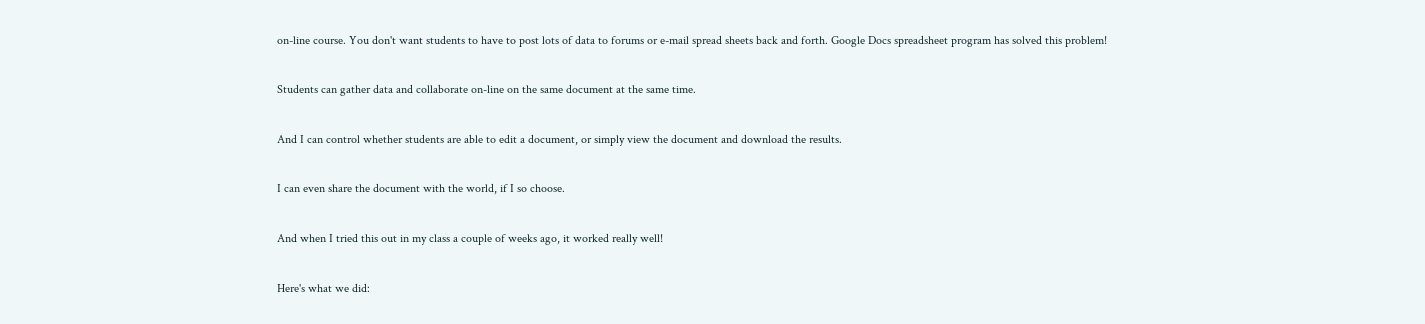on-line course. You don't want students to have to post lots of data to forums or e-mail spread sheets back and forth. Google Docs spreadsheet program has solved this problem!

Students can gather data and collaborate on-line on the same document at the same time.

And I can control whether students are able to edit a document, or simply view the document and download the results.

I can even share the document with the world, if I so choose.

And when I tried this out in my class a couple of weeks ago, it worked really well!

Here's what we did: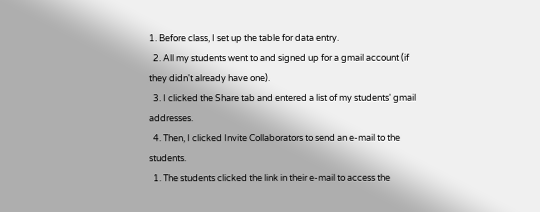1. Before class, I set up the table for data entry.
  2. All my students went to and signed up for a gmail account (if they didn't already have one).
  3. I clicked the Share tab and entered a list of my students' gmail addresses.
  4. Then, I clicked Invite Collaborators to send an e-mail to the students.
  1. The students clicked the link in their e-mail to access the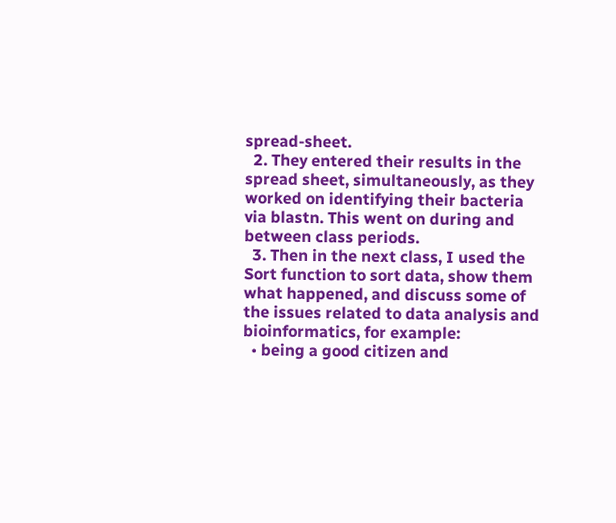spread-sheet.
  2. They entered their results in the spread sheet, simultaneously, as they worked on identifying their bacteria via blastn. This went on during and between class periods.
  3. Then in the next class, I used the Sort function to sort data, show them what happened, and discuss some of the issues related to data analysis and bioinformatics, for example:
  • being a good citizen and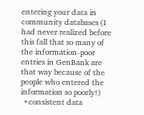entering your data in community databases (I had never realized before this fall that so many of the information-poor entries in GenBank are that way because of the people who entered the information so poorly!)
  • consistent data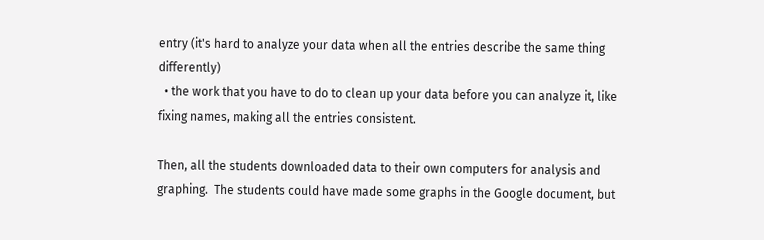entry (it's hard to analyze your data when all the entries describe the same thing differently)
  • the work that you have to do to clean up your data before you can analyze it, like fixing names, making all the entries consistent.

Then, all the students downloaded data to their own computers for analysis and graphing.  The students could have made some graphs in the Google document, but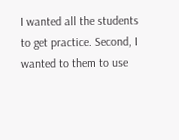I wanted all the students to get practice. Second, I wanted to them to use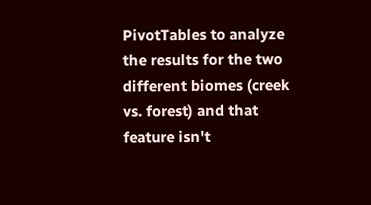PivotTables to analyze the results for the two different biomes (creek vs. forest) and that feature isn't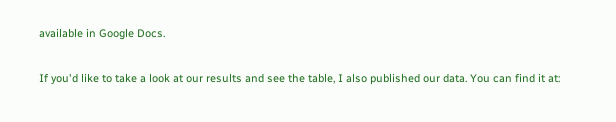available in Google Docs.

If you'd like to take a look at our results and see the table, I also published our data. You can find it at: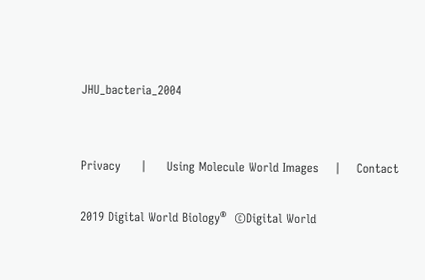JHU_bacteria_2004


Privacy     |     Using Molecule World Images    |    Contact

2019 Digital World Biology®  ©Digital World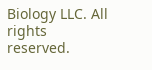Biology LLC. All rights reserved.